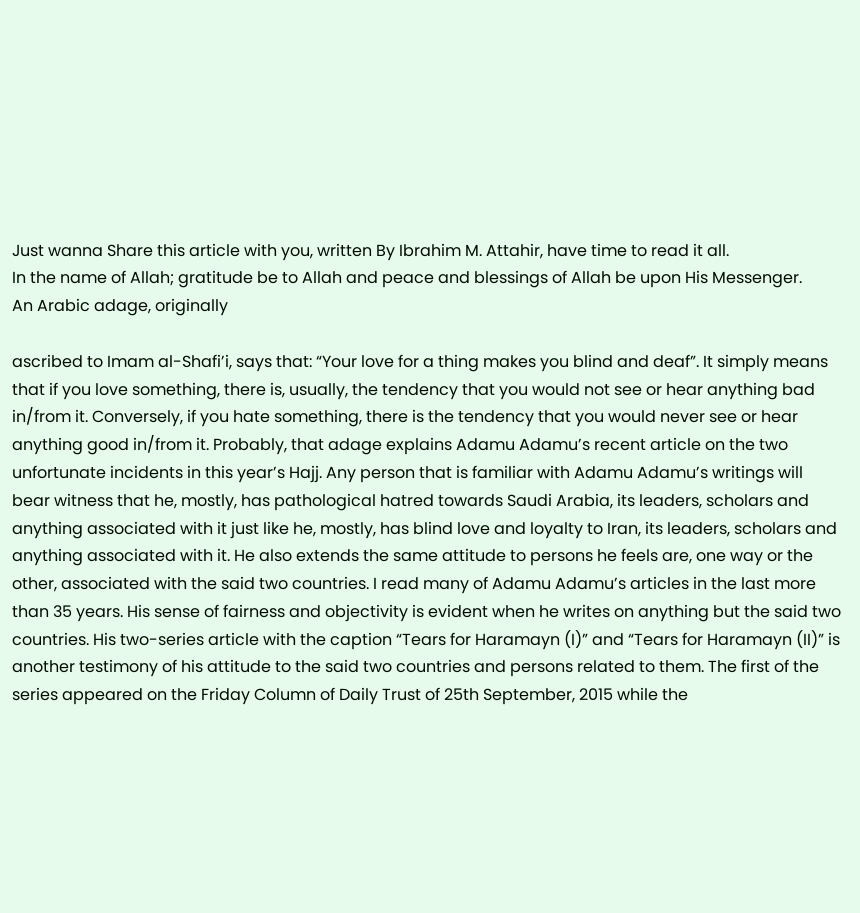Just wanna Share this article with you, written By Ibrahim M. Attahir, have time to read it all.
In the name of Allah; gratitude be to Allah and peace and blessings of Allah be upon His Messenger.
An Arabic adage, originally

ascribed to Imam al-Shafi’i, says that: “Your love for a thing makes you blind and deaf”. It simply means that if you love something, there is, usually, the tendency that you would not see or hear anything bad in/from it. Conversely, if you hate something, there is the tendency that you would never see or hear anything good in/from it. Probably, that adage explains Adamu Adamu’s recent article on the two unfortunate incidents in this year’s Hajj. Any person that is familiar with Adamu Adamu’s writings will bear witness that he, mostly, has pathological hatred towards Saudi Arabia, its leaders, scholars and anything associated with it just like he, mostly, has blind love and loyalty to Iran, its leaders, scholars and anything associated with it. He also extends the same attitude to persons he feels are, one way or the other, associated with the said two countries. I read many of Adamu Adamu’s articles in the last more than 35 years. His sense of fairness and objectivity is evident when he writes on anything but the said two countries. His two-series article with the caption “Tears for Haramayn (I)” and “Tears for Haramayn (II)” is another testimony of his attitude to the said two countries and persons related to them. The first of the series appeared on the Friday Column of Daily Trust of 25th September, 2015 while the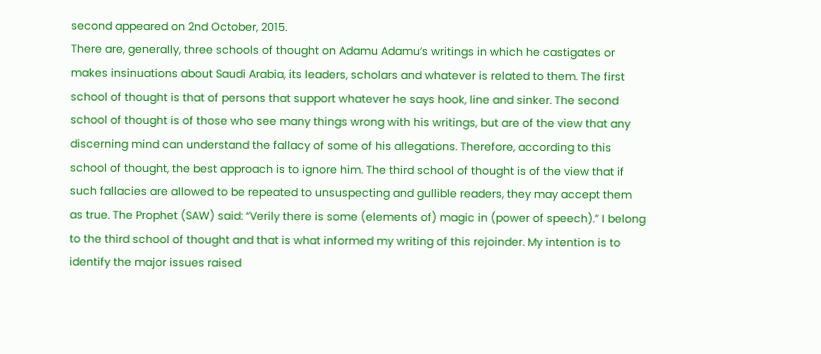second appeared on 2nd October, 2015.
There are, generally, three schools of thought on Adamu Adamu’s writings in which he castigates or makes insinuations about Saudi Arabia, its leaders, scholars and whatever is related to them. The first school of thought is that of persons that support whatever he says hook, line and sinker. The second school of thought is of those who see many things wrong with his writings, but are of the view that any discerning mind can understand the fallacy of some of his allegations. Therefore, according to this school of thought, the best approach is to ignore him. The third school of thought is of the view that if such fallacies are allowed to be repeated to unsuspecting and gullible readers, they may accept them as true. The Prophet (SAW) said: “Verily there is some (elements of) magic in (power of speech).” I belong to the third school of thought and that is what informed my writing of this rejoinder. My intention is to identify the major issues raised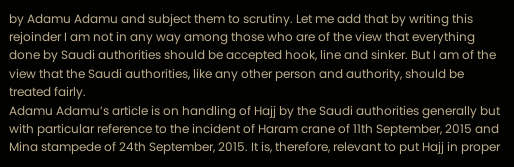by Adamu Adamu and subject them to scrutiny. Let me add that by writing this rejoinder I am not in any way among those who are of the view that everything done by Saudi authorities should be accepted hook, line and sinker. But I am of the view that the Saudi authorities, like any other person and authority, should be treated fairly.
Adamu Adamu’s article is on handling of Hajj by the Saudi authorities generally but with particular reference to the incident of Haram crane of 11th September, 2015 and Mina stampede of 24th September, 2015. It is, therefore, relevant to put Hajj in proper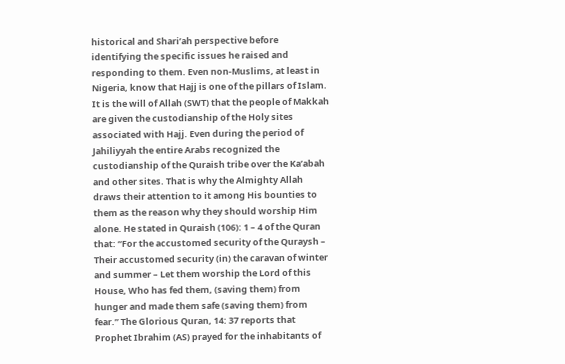historical and Shari’ah perspective before identifying the specific issues he raised and responding to them. Even non-Muslims, at least in Nigeria, know that Hajj is one of the pillars of Islam. It is the will of Allah (SWT) that the people of Makkah are given the custodianship of the Holy sites associated with Hajj. Even during the period of Jahiliyyah the entire Arabs recognized the custodianship of the Quraish tribe over the Ka’abah and other sites. That is why the Almighty Allah draws their attention to it among His bounties to them as the reason why they should worship Him alone. He stated in Quraish (106): 1 – 4 of the Quran that: “For the accustomed security of the Quraysh – Their accustomed security (in) the caravan of winter and summer – Let them worship the Lord of this House, Who has fed them, (saving them) from hunger and made them safe (saving them) from fear.” The Glorious Quran, 14: 37 reports that Prophet Ibrahim (AS) prayed for the inhabitants of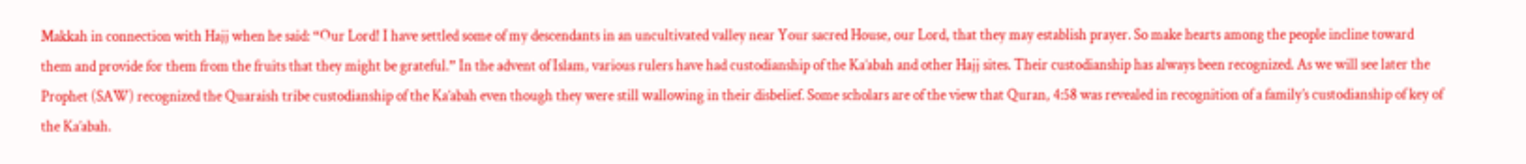Makkah in connection with Hajj when he said: “Our Lord! I have settled some of my descendants in an uncultivated valley near Your sacred House, our Lord, that they may establish prayer. So make hearts among the people incline toward them and provide for them from the fruits that they might be grateful.” In the advent of Islam, various rulers have had custodianship of the Ka’abah and other Hajj sites. Their custodianship has always been recognized. As we will see later the Prophet (SAW) recognized the Quaraish tribe custodianship of the Ka’abah even though they were still wallowing in their disbelief. Some scholars are of the view that Quran, 4:58 was revealed in recognition of a family’s custodianship of key of the Ka’abah.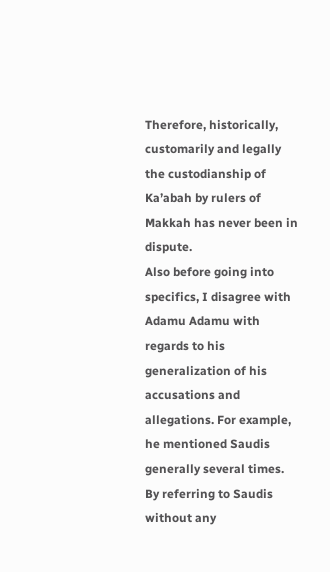Therefore, historically, customarily and legally the custodianship of Ka’abah by rulers of Makkah has never been in dispute.
Also before going into specifics, I disagree with Adamu Adamu with regards to his generalization of his accusations and allegations. For example, he mentioned Saudis generally several times. By referring to Saudis without any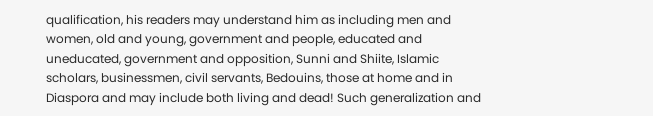qualification, his readers may understand him as including men and women, old and young, government and people, educated and uneducated, government and opposition, Sunni and Shiite, Islamic scholars, businessmen, civil servants, Bedouins, those at home and in Diaspora and may include both living and dead! Such generalization and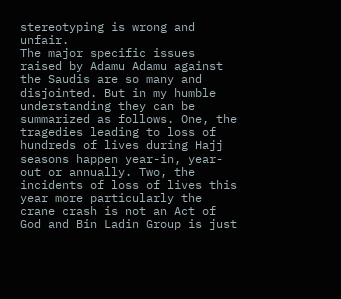stereotyping is wrong and unfair.
The major specific issues raised by Adamu Adamu against the Saudis are so many and disjointed. But in my humble understanding they can be summarized as follows. One, the tragedies leading to loss of hundreds of lives during Hajj seasons happen year-in, year-out or annually. Two, the incidents of loss of lives this year more particularly the crane crash is not an Act of God and Bin Ladin Group is just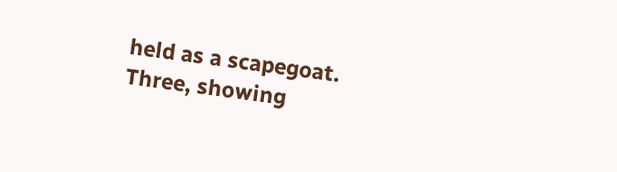held as a scapegoat. Three, showing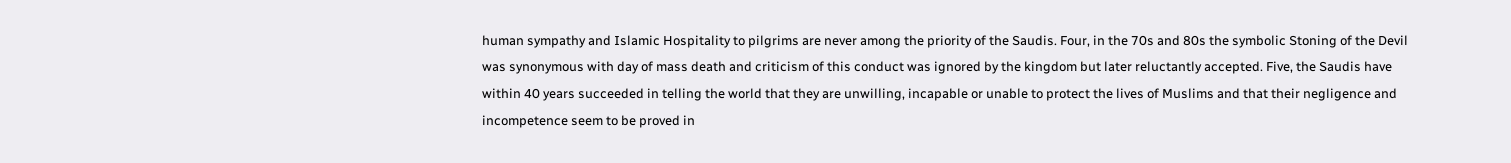human sympathy and Islamic Hospitality to pilgrims are never among the priority of the Saudis. Four, in the 70s and 80s the symbolic Stoning of the Devil was synonymous with day of mass death and criticism of this conduct was ignored by the kingdom but later reluctantly accepted. Five, the Saudis have within 40 years succeeded in telling the world that they are unwilling, incapable or unable to protect the lives of Muslims and that their negligence and incompetence seem to be proved in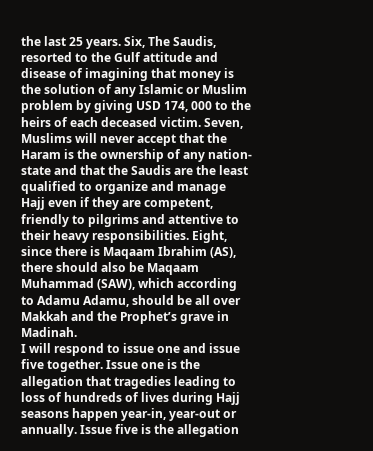the last 25 years. Six, The Saudis, resorted to the Gulf attitude and disease of imagining that money is the solution of any Islamic or Muslim problem by giving USD 174, 000 to the heirs of each deceased victim. Seven, Muslims will never accept that the Haram is the ownership of any nation-state and that the Saudis are the least qualified to organize and manage Hajj even if they are competent, friendly to pilgrims and attentive to their heavy responsibilities. Eight, since there is Maqaam Ibrahim (AS), there should also be Maqaam Muhammad (SAW), which according to Adamu Adamu, should be all over Makkah and the Prophet’s grave in Madinah.
I will respond to issue one and issue five together. Issue one is the allegation that tragedies leading to loss of hundreds of lives during Hajj seasons happen year-in, year-out or annually. Issue five is the allegation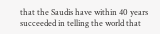that the Saudis have within 40 years succeeded in telling the world that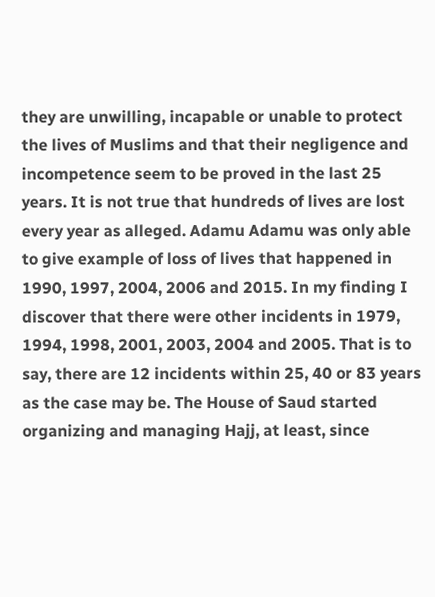they are unwilling, incapable or unable to protect the lives of Muslims and that their negligence and incompetence seem to be proved in the last 25 years. It is not true that hundreds of lives are lost every year as alleged. Adamu Adamu was only able to give example of loss of lives that happened in 1990, 1997, 2004, 2006 and 2015. In my finding I discover that there were other incidents in 1979, 1994, 1998, 2001, 2003, 2004 and 2005. That is to say, there are 12 incidents within 25, 40 or 83 years as the case may be. The House of Saud started organizing and managing Hajj, at least, since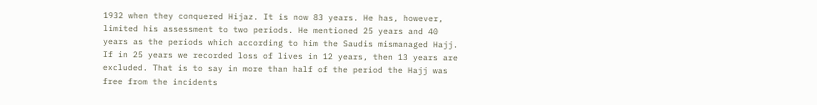1932 when they conquered Hijaz. It is now 83 years. He has, however, limited his assessment to two periods. He mentioned 25 years and 40 years as the periods which according to him the Saudis mismanaged Hajj. If in 25 years we recorded loss of lives in 12 years, then 13 years are excluded. That is to say in more than half of the period the Hajj was free from the incidents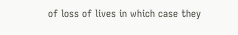of loss of lives in which case they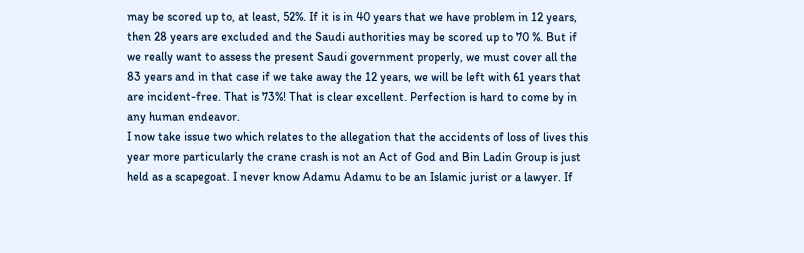may be scored up to, at least, 52%. If it is in 40 years that we have problem in 12 years, then 28 years are excluded and the Saudi authorities may be scored up to 70 %. But if we really want to assess the present Saudi government properly, we must cover all the 83 years and in that case if we take away the 12 years, we will be left with 61 years that are incident-free. That is 73%! That is clear excellent. Perfection is hard to come by in any human endeavor.
I now take issue two which relates to the allegation that the accidents of loss of lives this year more particularly the crane crash is not an Act of God and Bin Ladin Group is just held as a scapegoat. I never know Adamu Adamu to be an Islamic jurist or a lawyer. If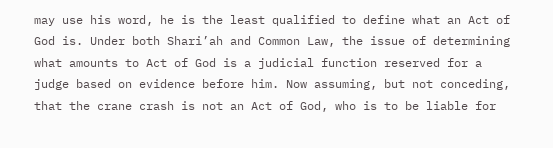may use his word, he is the least qualified to define what an Act of God is. Under both Shari’ah and Common Law, the issue of determining what amounts to Act of God is a judicial function reserved for a judge based on evidence before him. Now assuming, but not conceding, that the crane crash is not an Act of God, who is to be liable for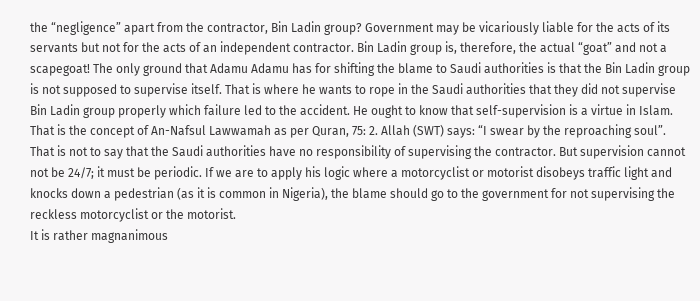the “negligence” apart from the contractor, Bin Ladin group? Government may be vicariously liable for the acts of its servants but not for the acts of an independent contractor. Bin Ladin group is, therefore, the actual “goat” and not a scapegoat! The only ground that Adamu Adamu has for shifting the blame to Saudi authorities is that the Bin Ladin group is not supposed to supervise itself. That is where he wants to rope in the Saudi authorities that they did not supervise Bin Ladin group properly which failure led to the accident. He ought to know that self-supervision is a virtue in Islam. That is the concept of An-Nafsul Lawwamah as per Quran, 75: 2. Allah (SWT) says: “I swear by the reproaching soul”. That is not to say that the Saudi authorities have no responsibility of supervising the contractor. But supervision cannot not be 24/7; it must be periodic. If we are to apply his logic where a motorcyclist or motorist disobeys traffic light and knocks down a pedestrian (as it is common in Nigeria), the blame should go to the government for not supervising the reckless motorcyclist or the motorist.
It is rather magnanimous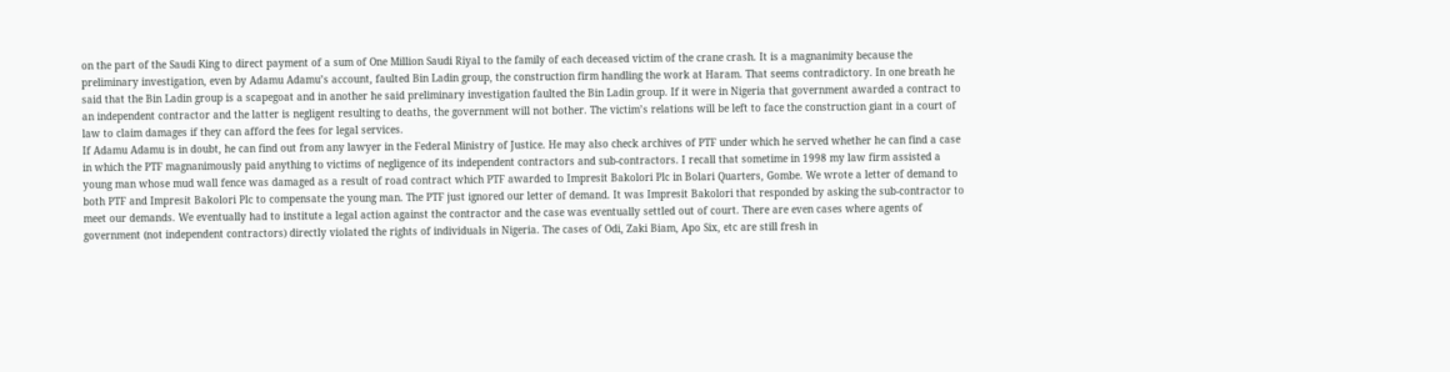on the part of the Saudi King to direct payment of a sum of One Million Saudi Riyal to the family of each deceased victim of the crane crash. It is a magnanimity because the preliminary investigation, even by Adamu Adamu’s account, faulted Bin Ladin group, the construction firm handling the work at Haram. That seems contradictory. In one breath he said that the Bin Ladin group is a scapegoat and in another he said preliminary investigation faulted the Bin Ladin group. If it were in Nigeria that government awarded a contract to an independent contractor and the latter is negligent resulting to deaths, the government will not bother. The victim’s relations will be left to face the construction giant in a court of law to claim damages if they can afford the fees for legal services.
If Adamu Adamu is in doubt, he can find out from any lawyer in the Federal Ministry of Justice. He may also check archives of PTF under which he served whether he can find a case in which the PTF magnanimously paid anything to victims of negligence of its independent contractors and sub-contractors. I recall that sometime in 1998 my law firm assisted a young man whose mud wall fence was damaged as a result of road contract which PTF awarded to Impresit Bakolori Plc in Bolari Quarters, Gombe. We wrote a letter of demand to both PTF and Impresit Bakolori Plc to compensate the young man. The PTF just ignored our letter of demand. It was Impresit Bakolori that responded by asking the sub-contractor to meet our demands. We eventually had to institute a legal action against the contractor and the case was eventually settled out of court. There are even cases where agents of government (not independent contractors) directly violated the rights of individuals in Nigeria. The cases of Odi, Zaki Biam, Apo Six, etc are still fresh in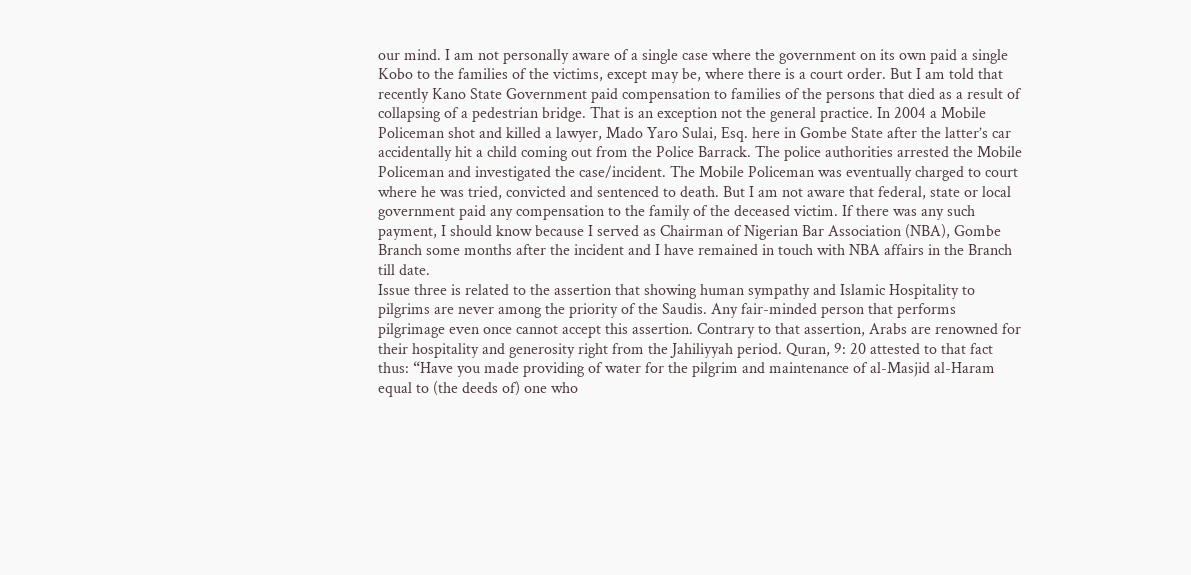our mind. I am not personally aware of a single case where the government on its own paid a single Kobo to the families of the victims, except may be, where there is a court order. But I am told that recently Kano State Government paid compensation to families of the persons that died as a result of collapsing of a pedestrian bridge. That is an exception not the general practice. In 2004 a Mobile Policeman shot and killed a lawyer, Mado Yaro Sulai, Esq. here in Gombe State after the latter’s car accidentally hit a child coming out from the Police Barrack. The police authorities arrested the Mobile Policeman and investigated the case/incident. The Mobile Policeman was eventually charged to court where he was tried, convicted and sentenced to death. But I am not aware that federal, state or local government paid any compensation to the family of the deceased victim. If there was any such payment, I should know because I served as Chairman of Nigerian Bar Association (NBA), Gombe Branch some months after the incident and I have remained in touch with NBA affairs in the Branch till date.
Issue three is related to the assertion that showing human sympathy and Islamic Hospitality to pilgrims are never among the priority of the Saudis. Any fair-minded person that performs pilgrimage even once cannot accept this assertion. Contrary to that assertion, Arabs are renowned for their hospitality and generosity right from the Jahiliyyah period. Quran, 9: 20 attested to that fact thus: “Have you made providing of water for the pilgrim and maintenance of al-Masjid al-Haram equal to (the deeds of) one who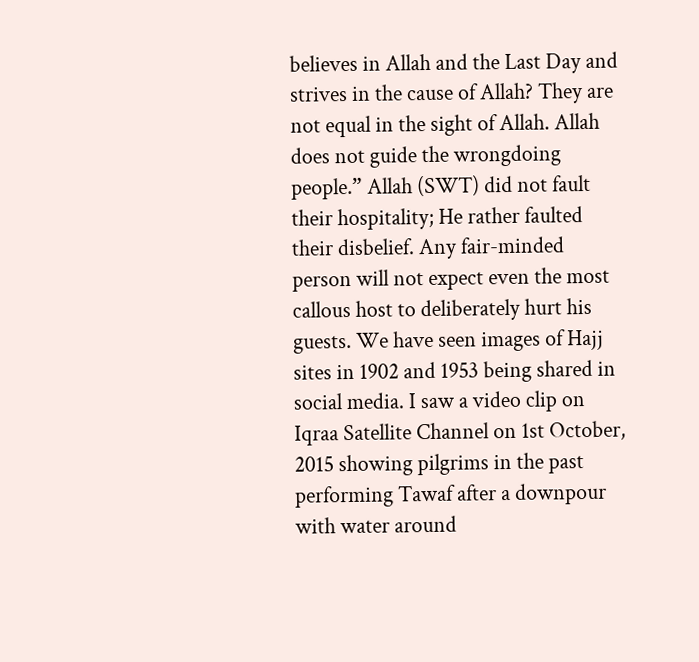believes in Allah and the Last Day and strives in the cause of Allah? They are not equal in the sight of Allah. Allah does not guide the wrongdoing people.” Allah (SWT) did not fault their hospitality; He rather faulted their disbelief. Any fair-minded person will not expect even the most callous host to deliberately hurt his guests. We have seen images of Hajj sites in 1902 and 1953 being shared in social media. I saw a video clip on Iqraa Satellite Channel on 1st October, 2015 showing pilgrims in the past performing Tawaf after a downpour with water around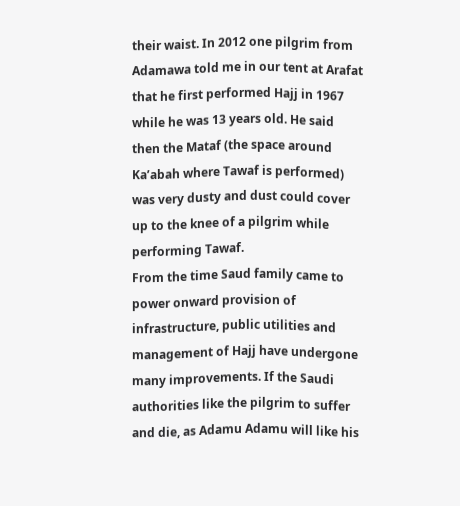their waist. In 2012 one pilgrim from Adamawa told me in our tent at Arafat that he first performed Hajj in 1967 while he was 13 years old. He said then the Mataf (the space around Ka’abah where Tawaf is performed) was very dusty and dust could cover up to the knee of a pilgrim while performing Tawaf.
From the time Saud family came to power onward provision of infrastructure, public utilities and management of Hajj have undergone many improvements. If the Saudi authorities like the pilgrim to suffer and die, as Adamu Adamu will like his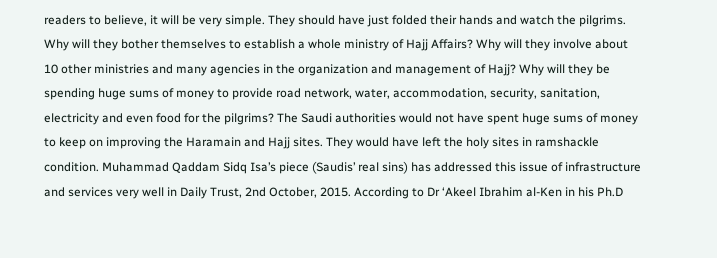readers to believe, it will be very simple. They should have just folded their hands and watch the pilgrims. Why will they bother themselves to establish a whole ministry of Hajj Affairs? Why will they involve about 10 other ministries and many agencies in the organization and management of Hajj? Why will they be spending huge sums of money to provide road network, water, accommodation, security, sanitation, electricity and even food for the pilgrims? The Saudi authorities would not have spent huge sums of money to keep on improving the Haramain and Hajj sites. They would have left the holy sites in ramshackle condition. Muhammad Qaddam Sidq Isa’s piece (Saudis’ real sins) has addressed this issue of infrastructure and services very well in Daily Trust, 2nd October, 2015. According to Dr ‘Akeel Ibrahim al-Ken in his Ph.D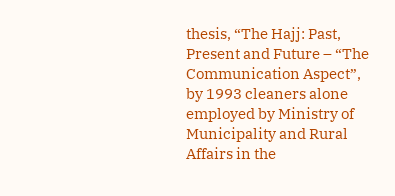thesis, “The Hajj: Past, Present and Future – “The Communication Aspect”, by 1993 cleaners alone employed by Ministry of Municipality and Rural Affairs in the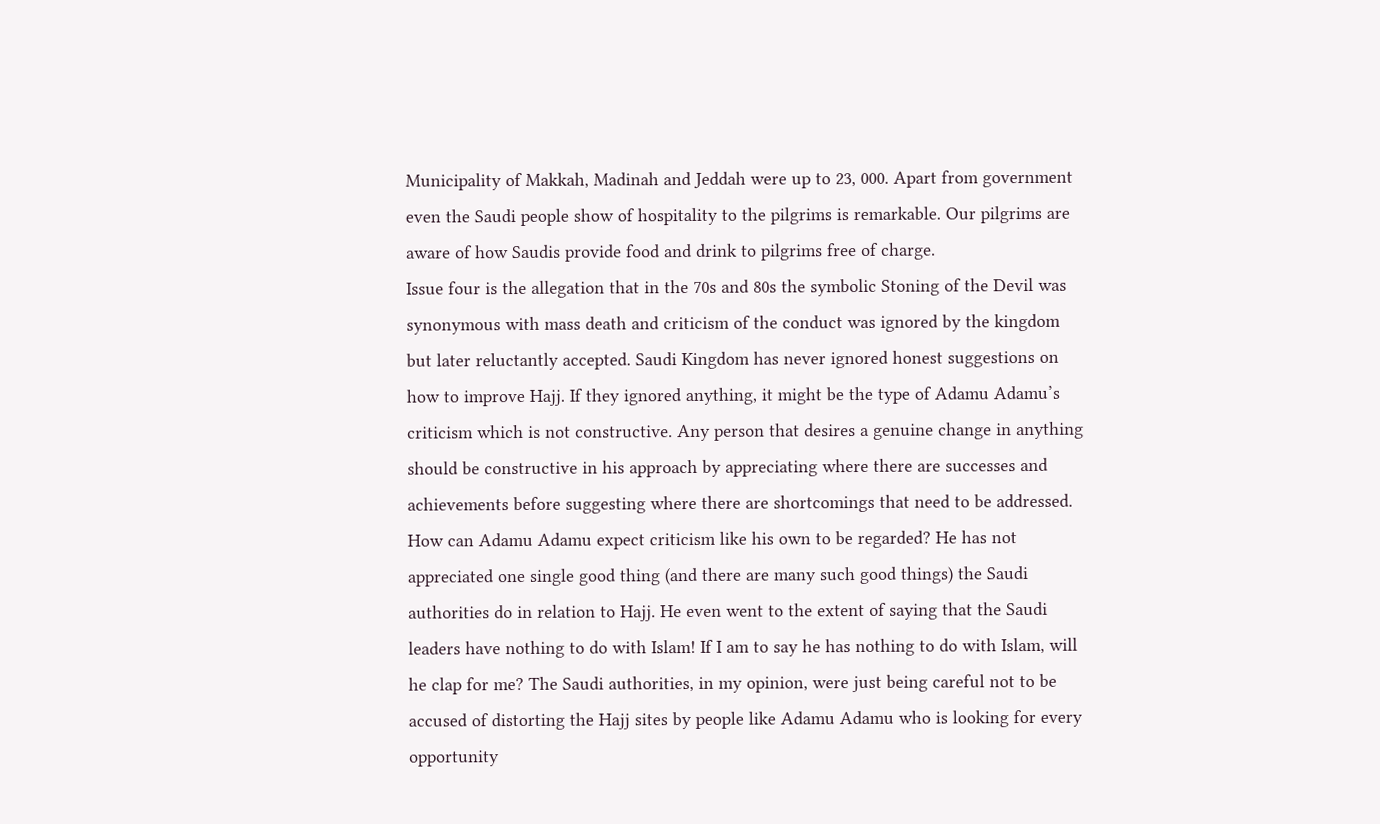Municipality of Makkah, Madinah and Jeddah were up to 23, 000. Apart from government even the Saudi people show of hospitality to the pilgrims is remarkable. Our pilgrims are aware of how Saudis provide food and drink to pilgrims free of charge.
Issue four is the allegation that in the 70s and 80s the symbolic Stoning of the Devil was synonymous with mass death and criticism of the conduct was ignored by the kingdom but later reluctantly accepted. Saudi Kingdom has never ignored honest suggestions on how to improve Hajj. If they ignored anything, it might be the type of Adamu Adamu’s criticism which is not constructive. Any person that desires a genuine change in anything should be constructive in his approach by appreciating where there are successes and achievements before suggesting where there are shortcomings that need to be addressed. How can Adamu Adamu expect criticism like his own to be regarded? He has not appreciated one single good thing (and there are many such good things) the Saudi authorities do in relation to Hajj. He even went to the extent of saying that the Saudi leaders have nothing to do with Islam! If I am to say he has nothing to do with Islam, will he clap for me? The Saudi authorities, in my opinion, were just being careful not to be accused of distorting the Hajj sites by people like Adamu Adamu who is looking for every opportunity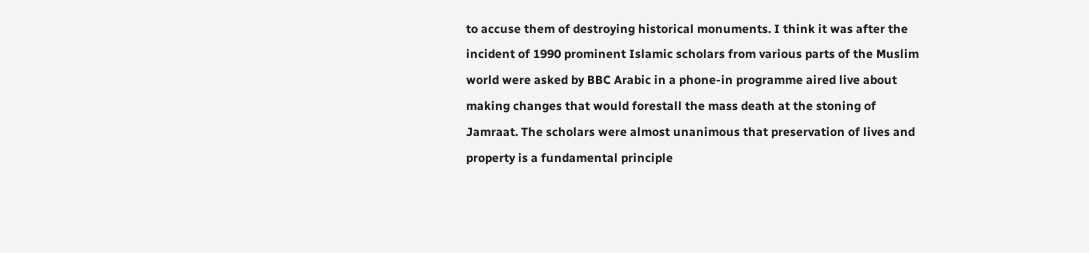to accuse them of destroying historical monuments. I think it was after the incident of 1990 prominent Islamic scholars from various parts of the Muslim world were asked by BBC Arabic in a phone-in programme aired live about making changes that would forestall the mass death at the stoning of Jamraat. The scholars were almost unanimous that preservation of lives and property is a fundamental principle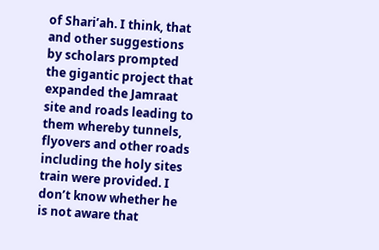of Shari’ah. I think, that and other suggestions by scholars prompted the gigantic project that expanded the Jamraat site and roads leading to them whereby tunnels, flyovers and other roads including the holy sites train were provided. I don’t know whether he is not aware that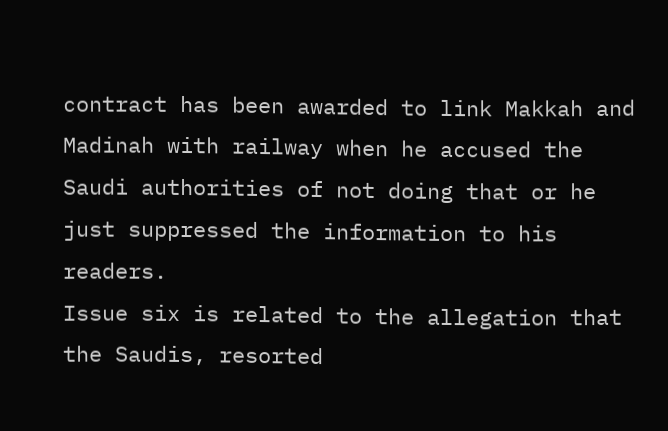contract has been awarded to link Makkah and Madinah with railway when he accused the Saudi authorities of not doing that or he just suppressed the information to his readers.
Issue six is related to the allegation that the Saudis, resorted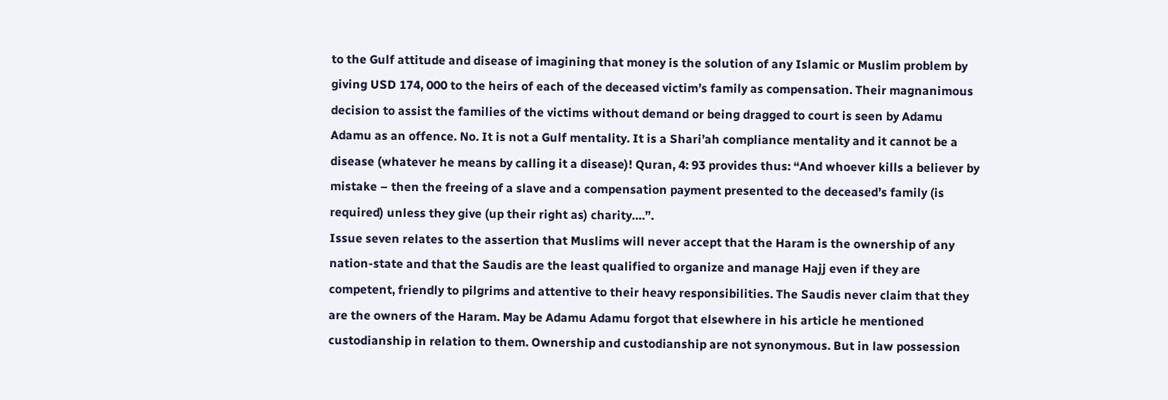to the Gulf attitude and disease of imagining that money is the solution of any Islamic or Muslim problem by giving USD 174, 000 to the heirs of each of the deceased victim’s family as compensation. Their magnanimous decision to assist the families of the victims without demand or being dragged to court is seen by Adamu Adamu as an offence. No. It is not a Gulf mentality. It is a Shari’ah compliance mentality and it cannot be a disease (whatever he means by calling it a disease)! Quran, 4: 93 provides thus: “And whoever kills a believer by mistake – then the freeing of a slave and a compensation payment presented to the deceased’s family (is required) unless they give (up their right as) charity….”.
Issue seven relates to the assertion that Muslims will never accept that the Haram is the ownership of any nation-state and that the Saudis are the least qualified to organize and manage Hajj even if they are competent, friendly to pilgrims and attentive to their heavy responsibilities. The Saudis never claim that they are the owners of the Haram. May be Adamu Adamu forgot that elsewhere in his article he mentioned custodianship in relation to them. Ownership and custodianship are not synonymous. But in law possession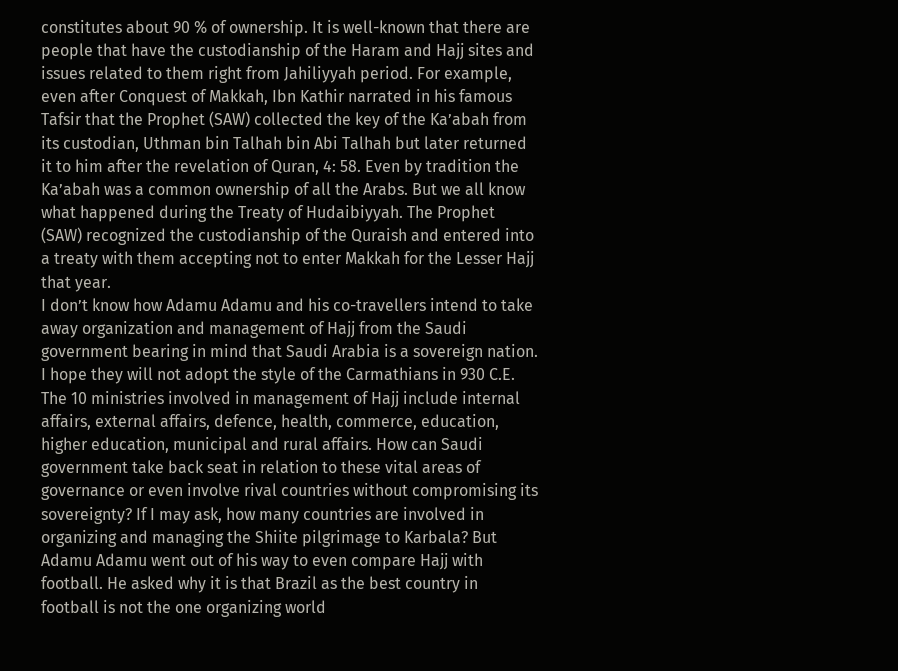constitutes about 90 % of ownership. It is well-known that there are people that have the custodianship of the Haram and Hajj sites and issues related to them right from Jahiliyyah period. For example, even after Conquest of Makkah, Ibn Kathir narrated in his famous Tafsir that the Prophet (SAW) collected the key of the Ka’abah from its custodian, Uthman bin Talhah bin Abi Talhah but later returned it to him after the revelation of Quran, 4: 58. Even by tradition the Ka’abah was a common ownership of all the Arabs. But we all know what happened during the Treaty of Hudaibiyyah. The Prophet (SAW) recognized the custodianship of the Quraish and entered into a treaty with them accepting not to enter Makkah for the Lesser Hajj that year.
I don’t know how Adamu Adamu and his co-travellers intend to take away organization and management of Hajj from the Saudi government bearing in mind that Saudi Arabia is a sovereign nation. I hope they will not adopt the style of the Carmathians in 930 C.E. The 10 ministries involved in management of Hajj include internal affairs, external affairs, defence, health, commerce, education, higher education, municipal and rural affairs. How can Saudi government take back seat in relation to these vital areas of governance or even involve rival countries without compromising its sovereignty? If I may ask, how many countries are involved in organizing and managing the Shiite pilgrimage to Karbala? But Adamu Adamu went out of his way to even compare Hajj with football. He asked why it is that Brazil as the best country in football is not the one organizing world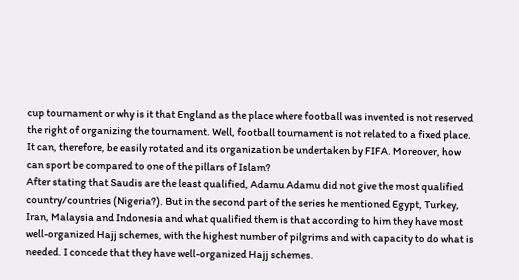cup tournament or why is it that England as the place where football was invented is not reserved the right of organizing the tournament. Well, football tournament is not related to a fixed place. It can, therefore, be easily rotated and its organization be undertaken by FIFA. Moreover, how can sport be compared to one of the pillars of Islam?
After stating that Saudis are the least qualified, Adamu Adamu did not give the most qualified country/countries (Nigeria?). But in the second part of the series he mentioned Egypt, Turkey, Iran, Malaysia and Indonesia and what qualified them is that according to him they have most well-organized Hajj schemes, with the highest number of pilgrims and with capacity to do what is needed. I concede that they have well-organized Hajj schemes.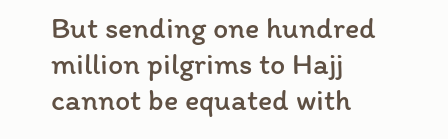But sending one hundred million pilgrims to Hajj cannot be equated with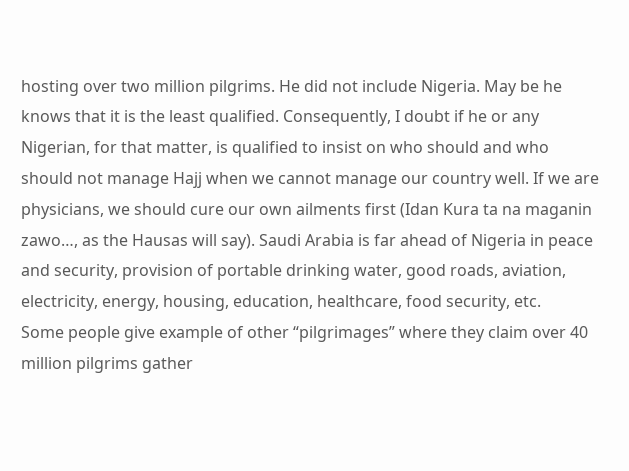hosting over two million pilgrims. He did not include Nigeria. May be he knows that it is the least qualified. Consequently, I doubt if he or any Nigerian, for that matter, is qualified to insist on who should and who should not manage Hajj when we cannot manage our country well. If we are physicians, we should cure our own ailments first (Idan Kura ta na maganin zawo…, as the Hausas will say). Saudi Arabia is far ahead of Nigeria in peace and security, provision of portable drinking water, good roads, aviation, electricity, energy, housing, education, healthcare, food security, etc.
Some people give example of other “pilgrimages” where they claim over 40 million pilgrims gather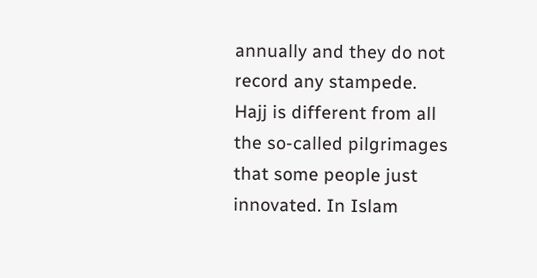annually and they do not record any stampede. Hajj is different from all the so-called pilgrimages that some people just innovated. In Islam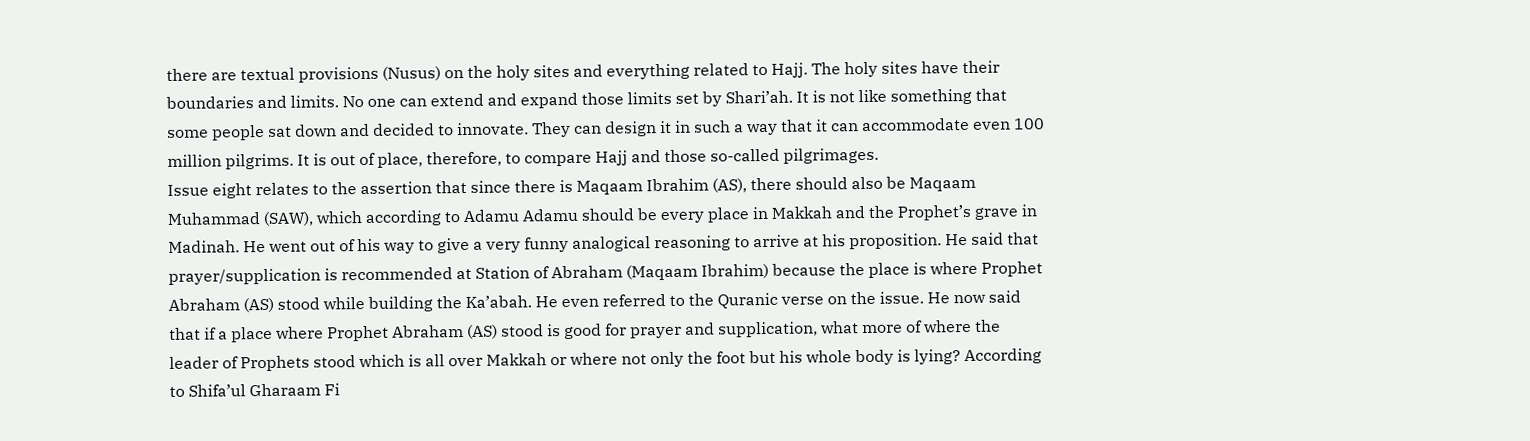there are textual provisions (Nusus) on the holy sites and everything related to Hajj. The holy sites have their boundaries and limits. No one can extend and expand those limits set by Shari’ah. It is not like something that some people sat down and decided to innovate. They can design it in such a way that it can accommodate even 100 million pilgrims. It is out of place, therefore, to compare Hajj and those so-called pilgrimages.
Issue eight relates to the assertion that since there is Maqaam Ibrahim (AS), there should also be Maqaam Muhammad (SAW), which according to Adamu Adamu should be every place in Makkah and the Prophet’s grave in Madinah. He went out of his way to give a very funny analogical reasoning to arrive at his proposition. He said that prayer/supplication is recommended at Station of Abraham (Maqaam Ibrahim) because the place is where Prophet Abraham (AS) stood while building the Ka’abah. He even referred to the Quranic verse on the issue. He now said that if a place where Prophet Abraham (AS) stood is good for prayer and supplication, what more of where the leader of Prophets stood which is all over Makkah or where not only the foot but his whole body is lying? According to Shifa’ul Gharaam Fi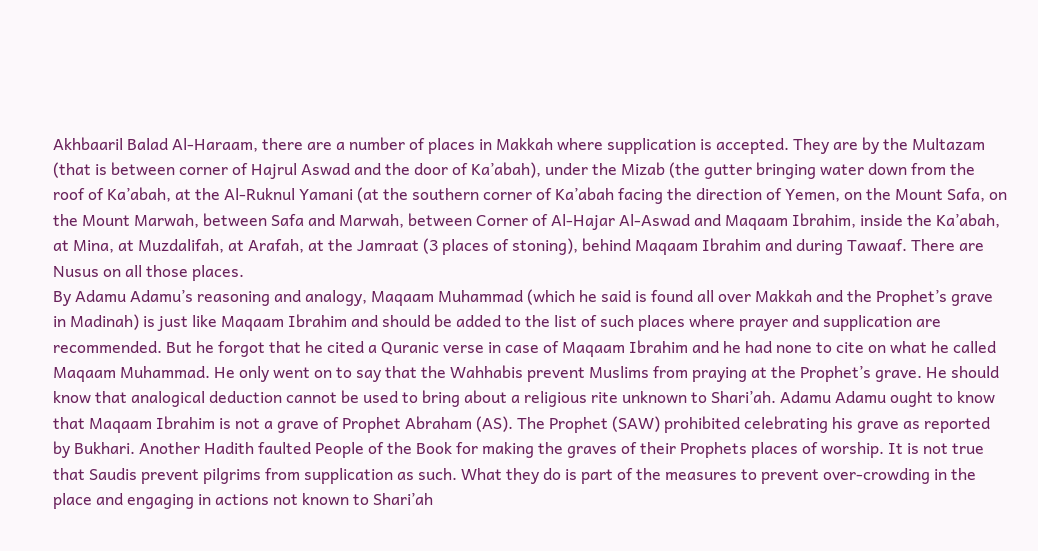Akhbaaril Balad Al-Haraam, there are a number of places in Makkah where supplication is accepted. They are by the Multazam (that is between corner of Hajrul Aswad and the door of Ka’abah), under the Mizab (the gutter bringing water down from the roof of Ka’abah, at the Al-Ruknul Yamani (at the southern corner of Ka’abah facing the direction of Yemen, on the Mount Safa, on the Mount Marwah, between Safa and Marwah, between Corner of Al-Hajar Al-Aswad and Maqaam Ibrahim, inside the Ka’abah, at Mina, at Muzdalifah, at Arafah, at the Jamraat (3 places of stoning), behind Maqaam Ibrahim and during Tawaaf. There are Nusus on all those places.
By Adamu Adamu’s reasoning and analogy, Maqaam Muhammad (which he said is found all over Makkah and the Prophet’s grave in Madinah) is just like Maqaam Ibrahim and should be added to the list of such places where prayer and supplication are recommended. But he forgot that he cited a Quranic verse in case of Maqaam Ibrahim and he had none to cite on what he called Maqaam Muhammad. He only went on to say that the Wahhabis prevent Muslims from praying at the Prophet’s grave. He should know that analogical deduction cannot be used to bring about a religious rite unknown to Shari’ah. Adamu Adamu ought to know that Maqaam Ibrahim is not a grave of Prophet Abraham (AS). The Prophet (SAW) prohibited celebrating his grave as reported by Bukhari. Another Hadith faulted People of the Book for making the graves of their Prophets places of worship. It is not true that Saudis prevent pilgrims from supplication as such. What they do is part of the measures to prevent over-crowding in the place and engaging in actions not known to Shari’ah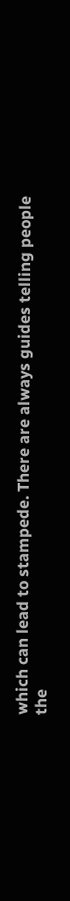which can lead to stampede. There are always guides telling people the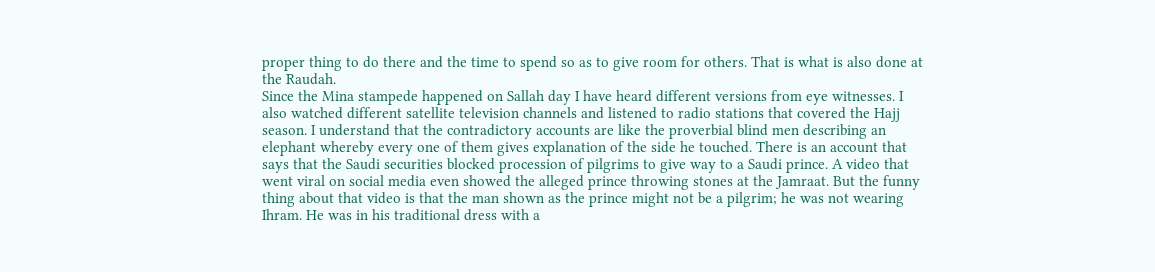proper thing to do there and the time to spend so as to give room for others. That is what is also done at the Raudah.
Since the Mina stampede happened on Sallah day I have heard different versions from eye witnesses. I also watched different satellite television channels and listened to radio stations that covered the Hajj season. I understand that the contradictory accounts are like the proverbial blind men describing an elephant whereby every one of them gives explanation of the side he touched. There is an account that says that the Saudi securities blocked procession of pilgrims to give way to a Saudi prince. A video that went viral on social media even showed the alleged prince throwing stones at the Jamraat. But the funny thing about that video is that the man shown as the prince might not be a pilgrim; he was not wearing Ihram. He was in his traditional dress with a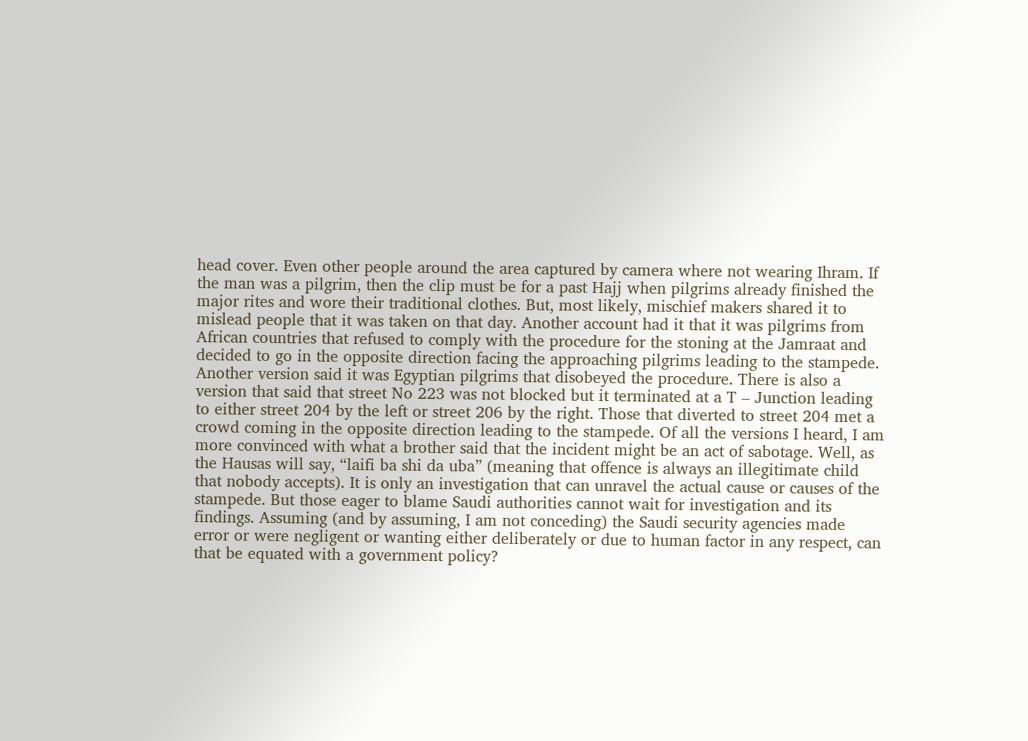head cover. Even other people around the area captured by camera where not wearing Ihram. If the man was a pilgrim, then the clip must be for a past Hajj when pilgrims already finished the major rites and wore their traditional clothes. But, most likely, mischief makers shared it to mislead people that it was taken on that day. Another account had it that it was pilgrims from African countries that refused to comply with the procedure for the stoning at the Jamraat and decided to go in the opposite direction facing the approaching pilgrims leading to the stampede. Another version said it was Egyptian pilgrims that disobeyed the procedure. There is also a version that said that street No 223 was not blocked but it terminated at a T – Junction leading to either street 204 by the left or street 206 by the right. Those that diverted to street 204 met a crowd coming in the opposite direction leading to the stampede. Of all the versions I heard, I am more convinced with what a brother said that the incident might be an act of sabotage. Well, as the Hausas will say, “laifi ba shi da uba” (meaning that offence is always an illegitimate child that nobody accepts). It is only an investigation that can unravel the actual cause or causes of the stampede. But those eager to blame Saudi authorities cannot wait for investigation and its findings. Assuming (and by assuming, I am not conceding) the Saudi security agencies made error or were negligent or wanting either deliberately or due to human factor in any respect, can that be equated with a government policy?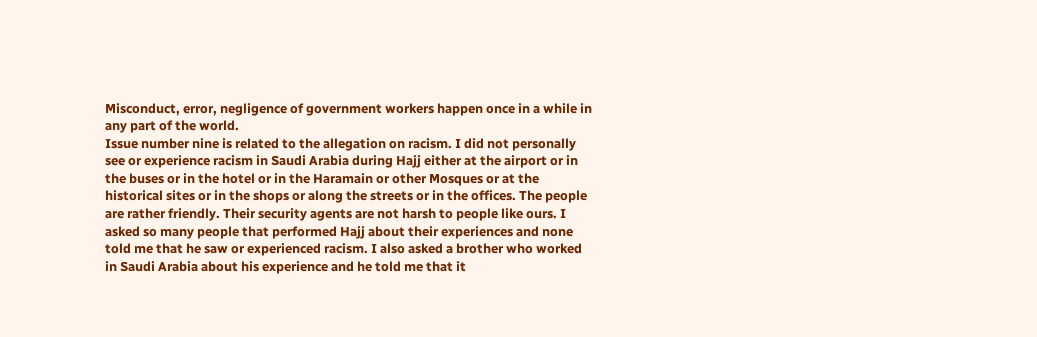Misconduct, error, negligence of government workers happen once in a while in any part of the world.
Issue number nine is related to the allegation on racism. I did not personally see or experience racism in Saudi Arabia during Hajj either at the airport or in the buses or in the hotel or in the Haramain or other Mosques or at the historical sites or in the shops or along the streets or in the offices. The people are rather friendly. Their security agents are not harsh to people like ours. I asked so many people that performed Hajj about their experiences and none told me that he saw or experienced racism. I also asked a brother who worked in Saudi Arabia about his experience and he told me that it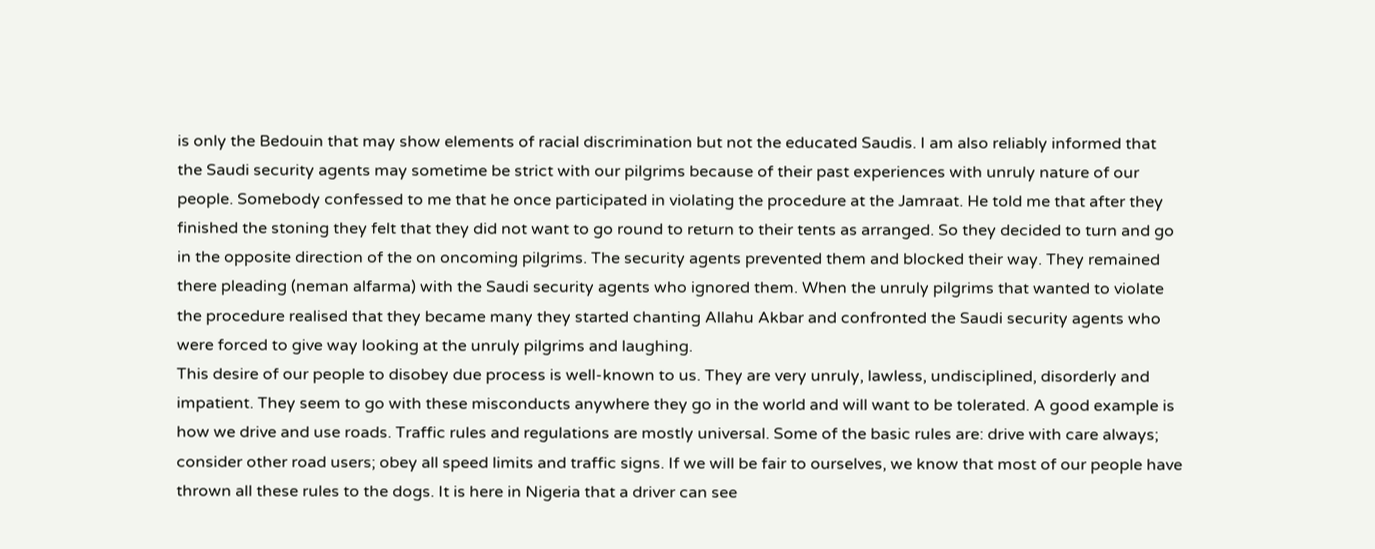is only the Bedouin that may show elements of racial discrimination but not the educated Saudis. I am also reliably informed that the Saudi security agents may sometime be strict with our pilgrims because of their past experiences with unruly nature of our people. Somebody confessed to me that he once participated in violating the procedure at the Jamraat. He told me that after they finished the stoning they felt that they did not want to go round to return to their tents as arranged. So they decided to turn and go in the opposite direction of the on oncoming pilgrims. The security agents prevented them and blocked their way. They remained there pleading (neman alfarma) with the Saudi security agents who ignored them. When the unruly pilgrims that wanted to violate the procedure realised that they became many they started chanting Allahu Akbar and confronted the Saudi security agents who were forced to give way looking at the unruly pilgrims and laughing.
This desire of our people to disobey due process is well-known to us. They are very unruly, lawless, undisciplined, disorderly and impatient. They seem to go with these misconducts anywhere they go in the world and will want to be tolerated. A good example is how we drive and use roads. Traffic rules and regulations are mostly universal. Some of the basic rules are: drive with care always; consider other road users; obey all speed limits and traffic signs. If we will be fair to ourselves, we know that most of our people have thrown all these rules to the dogs. It is here in Nigeria that a driver can see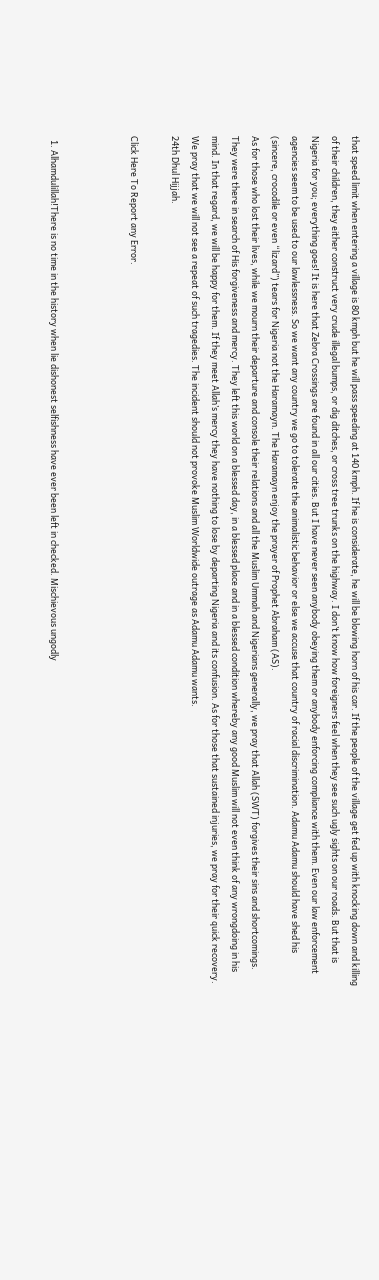that speed limit when entering a village is 80 kmph but he will pass speeding at 140 kmph. If he is considerate, he will be blowing horn of his car. If the people of the village get fed up with knocking down and killing of their children, they either construct very crude illegal bumps, or dig ditches, or cross tree trunks on the highway. I don’t know how foreigners feel when they see such ugly sights on our roads. But that is Nigeria for you; everything goes! It is here that Zebra Crossings are found in all our cities. But I have never seen anybody obeying them or anybody enforcing compliance with them. Even our law enforcement agencies seem to be used to our lawlessness. So we want any country we go to tolerate the animalistic behavior or else we accuse that country of racial discrimination. Adamu Adamu should have shed his (sincere, crocodile or even “lizard”) tears for Nigeria not the Haramayn. The Haramayn enjoy the prayer of Prophet Abraham (AS).
As for those who lost their lives, while we mourn their departure and console their relations and all the Muslim Ummah and Nigerians generally, we pray that Allah (SWT) forgives their sins and shortcomings. They were there in search of His forgiveness and mercy. They left this world on a blessed day, in a blessed place and in a blessed condition whereby any good Muslim will not even think of any wrongdoing in his mind. In that regard, we will be happy for them. If they meet Allah’s mercy they have nothing to lose by departing Nigeria and its confusion. As for those that sustained injuries, we pray for their quick recovery. We pray that we will not see a repeat of such tragedies. The incident should not provoke Muslim Worldwide outrage as Adamu Adamu wants.
24th Dhul Hijjah.

Click Here To Report any Error.



  1. Alhamdulillah!There is no time in the history when lie dishonest selfishness have ever been left in checked. Mischievous ungodly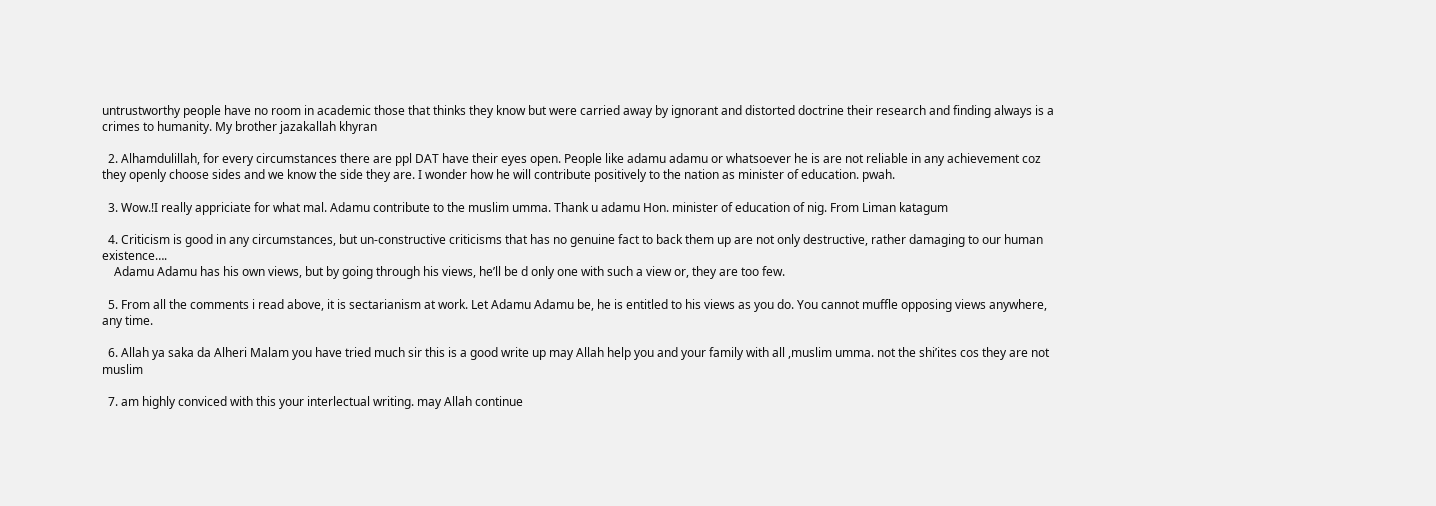untrustworthy people have no room in academic those that thinks they know but were carried away by ignorant and distorted doctrine their research and finding always is a crimes to humanity. My brother jazakallah khyran

  2. Alhamdulillah, for every circumstances there are ppl DAT have their eyes open. People like adamu adamu or whatsoever he is are not reliable in any achievement coz they openly choose sides and we know the side they are. I wonder how he will contribute positively to the nation as minister of education. pwah.

  3. Wow.!I really appriciate for what mal. Adamu contribute to the muslim umma. Thank u adamu Hon. minister of education of nig. From Liman katagum

  4. Criticism is good in any circumstances, but un-constructive criticisms that has no genuine fact to back them up are not only destructive, rather damaging to our human existence….
    Adamu Adamu has his own views, but by going through his views, he’ll be d only one with such a view or, they are too few.

  5. From all the comments i read above, it is sectarianism at work. Let Adamu Adamu be, he is entitled to his views as you do. You cannot muffle opposing views anywhere, any time.

  6. Allah ya saka da Alheri Malam you have tried much sir this is a good write up may Allah help you and your family with all ,muslim umma. not the shi’ites cos they are not muslim

  7. am highly conviced with this your interlectual writing. may Allah continue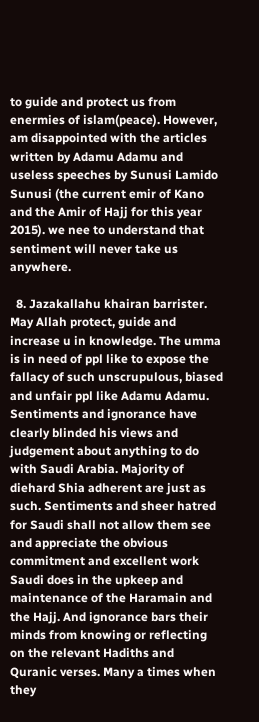to guide and protect us from enermies of islam(peace). However, am disappointed with the articles written by Adamu Adamu and useless speeches by Sunusi Lamido Sunusi (the current emir of Kano and the Amir of Hajj for this year 2015). we nee to understand that sentiment will never take us anywhere.

  8. Jazakallahu khairan barrister. May Allah protect, guide and increase u in knowledge. The umma is in need of ppl like to expose the fallacy of such unscrupulous, biased and unfair ppl like Adamu Adamu. Sentiments and ignorance have clearly blinded his views and judgement about anything to do with Saudi Arabia. Majority of diehard Shia adherent are just as such. Sentiments and sheer hatred for Saudi shall not allow them see and appreciate the obvious commitment and excellent work Saudi does in the upkeep and maintenance of the Haramain and the Hajj. And ignorance bars their minds from knowing or reflecting on the relevant Hadiths and Quranic verses. Many a times when they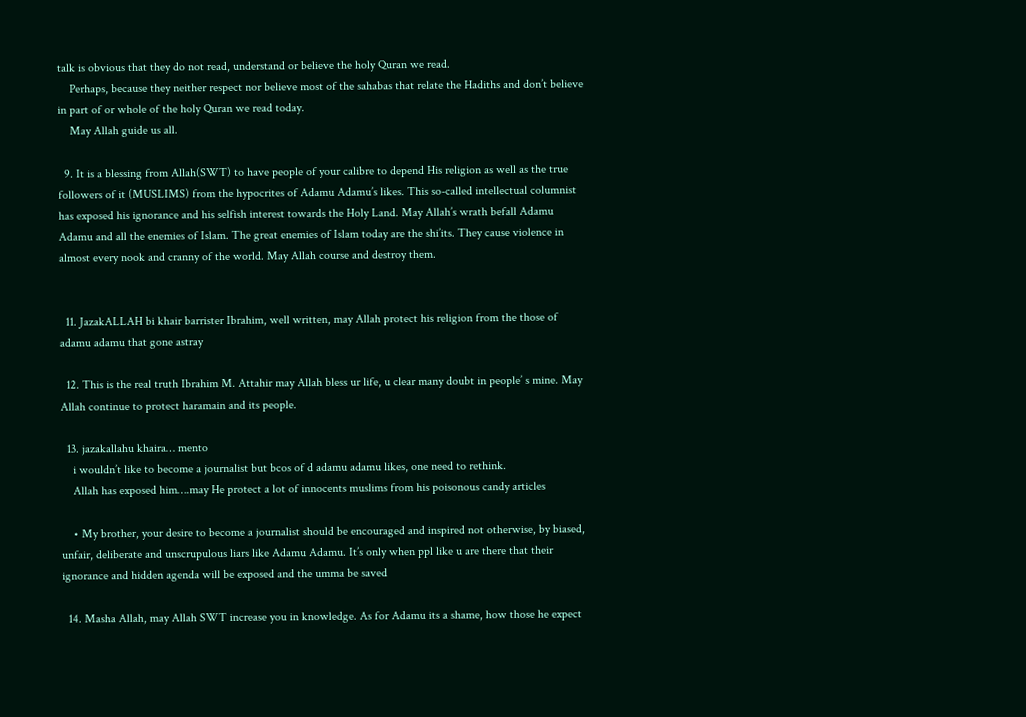talk is obvious that they do not read, understand or believe the holy Quran we read.
    Perhaps, because they neither respect nor believe most of the sahabas that relate the Hadiths and don’t believe in part of or whole of the holy Quran we read today.
    May Allah guide us all.

  9. It is a blessing from Allah(SWT) to have people of your calibre to depend His religion as well as the true followers of it (MUSLIMS) from the hypocrites of Adamu Adamu’s likes. This so-called intellectual columnist has exposed his ignorance and his selfish interest towards the Holy Land. May Allah’s wrath befall Adamu Adamu and all the enemies of Islam. The great enemies of Islam today are the shi’its. They cause violence in almost every nook and cranny of the world. May Allah course and destroy them.


  11. JazakALLAH bi khair barrister Ibrahim, well written, may Allah protect his religion from the those of adamu adamu that gone astray

  12. This is the real truth Ibrahim M. Attahir may Allah bless ur life, u clear many doubt in people’ s mine. May Allah continue to protect haramain and its people.

  13. jazakallahu khaira… mento
    i wouldn’t like to become a journalist but bcos of d adamu adamu likes, one need to rethink.
    Allah has exposed him….may He protect a lot of innocents muslims from his poisonous candy articles

    • My brother, your desire to become a journalist should be encouraged and inspired not otherwise, by biased, unfair, deliberate and unscrupulous liars like Adamu Adamu. It’s only when ppl like u are there that their ignorance and hidden agenda will be exposed and the umma be saved

  14. Masha Allah, may Allah SWT increase you in knowledge. As for Adamu its a shame, how those he expect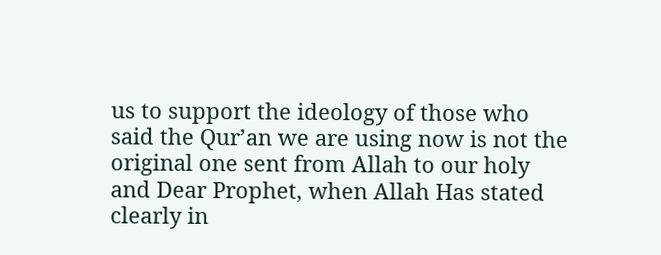us to support the ideology of those who said the Qur’an we are using now is not the original one sent from Allah to our holy and Dear Prophet, when Allah Has stated clearly in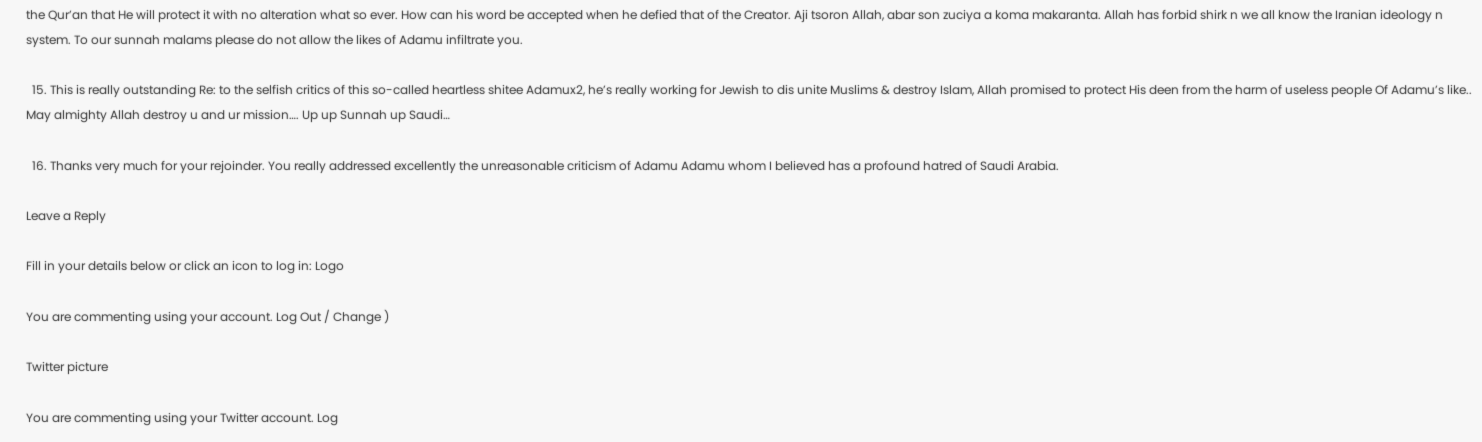the Qur’an that He will protect it with no alteration what so ever. How can his word be accepted when he defied that of the Creator. Aji tsoron Allah, abar son zuciya a koma makaranta. Allah has forbid shirk n we all know the Iranian ideology n system. To our sunnah malams please do not allow the likes of Adamu infiltrate you.

  15. This is really outstanding Re: to the selfish critics of this so-called heartless shitee Adamux2, he’s really working for Jewish to dis unite Muslims & destroy Islam, Allah promised to protect His deen from the harm of useless people Of Adamu’s like.. May almighty Allah destroy u and ur mission…. Up up Sunnah up Saudi…

  16. Thanks very much for your rejoinder. You really addressed excellently the unreasonable criticism of Adamu Adamu whom I believed has a profound hatred of Saudi Arabia.

Leave a Reply

Fill in your details below or click an icon to log in: Logo

You are commenting using your account. Log Out / Change )

Twitter picture

You are commenting using your Twitter account. Log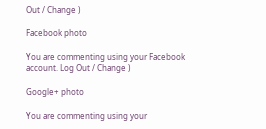Out / Change )

Facebook photo

You are commenting using your Facebook account. Log Out / Change )

Google+ photo

You are commenting using your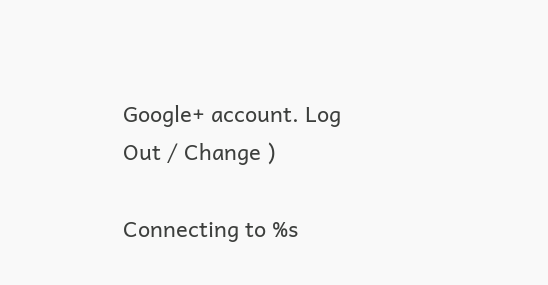Google+ account. Log Out / Change )

Connecting to %s